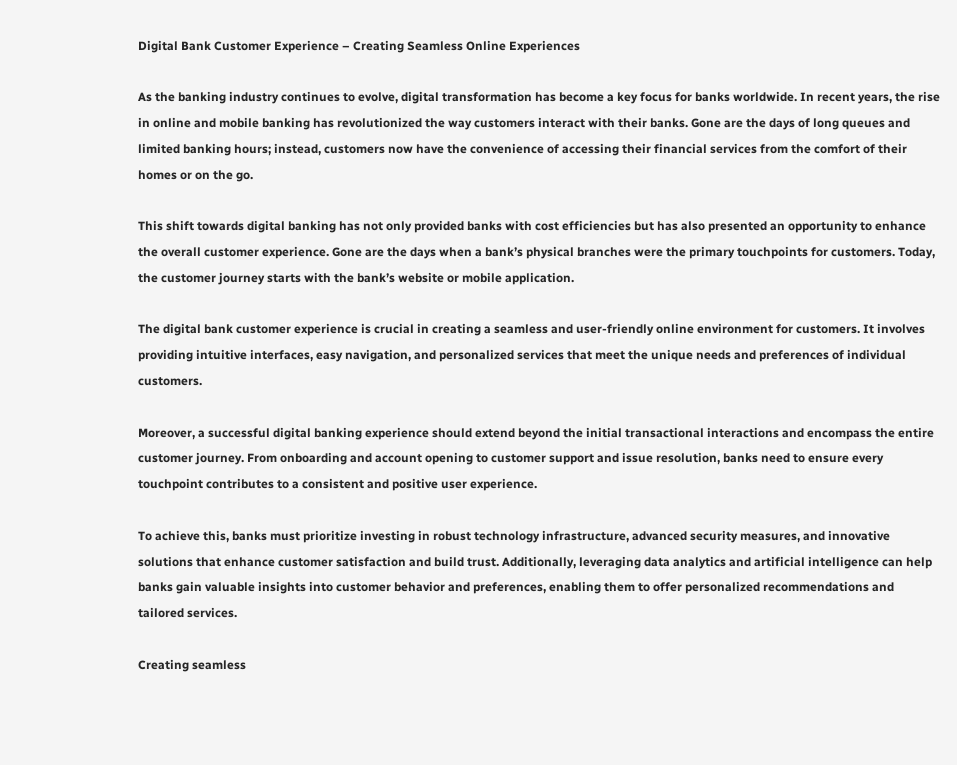Digital Bank Customer Experience – Creating Seamless Online Experiences

As the banking industry continues to evolve, digital transformation has become a key focus for banks worldwide. In recent years, the rise in online and mobile banking has revolutionized the way customers interact with their banks. Gone are the days of long queues and limited banking hours; instead, customers now have the convenience of accessing their financial services from the comfort of their homes or on the go.

This shift towards digital banking has not only provided banks with cost efficiencies but has also presented an opportunity to enhance the overall customer experience. Gone are the days when a bank’s physical branches were the primary touchpoints for customers. Today, the customer journey starts with the bank’s website or mobile application.

The digital bank customer experience is crucial in creating a seamless and user-friendly online environment for customers. It involves providing intuitive interfaces, easy navigation, and personalized services that meet the unique needs and preferences of individual customers.

Moreover, a successful digital banking experience should extend beyond the initial transactional interactions and encompass the entire customer journey. From onboarding and account opening to customer support and issue resolution, banks need to ensure every touchpoint contributes to a consistent and positive user experience.

To achieve this, banks must prioritize investing in robust technology infrastructure, advanced security measures, and innovative solutions that enhance customer satisfaction and build trust. Additionally, leveraging data analytics and artificial intelligence can help banks gain valuable insights into customer behavior and preferences, enabling them to offer personalized recommendations and tailored services.

Creating seamless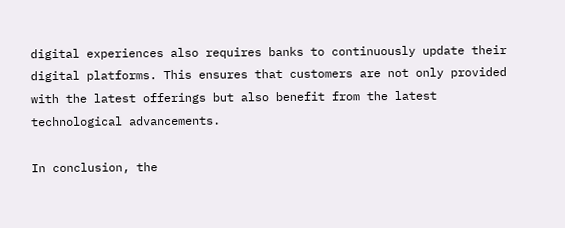digital experiences also requires banks to continuously update their digital platforms. This ensures that customers are not only provided with the latest offerings but also benefit from the latest technological advancements.

In conclusion, the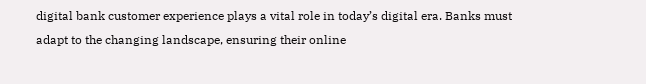digital bank customer experience plays a vital role in today’s digital era. Banks must adapt to the changing landscape, ensuring their online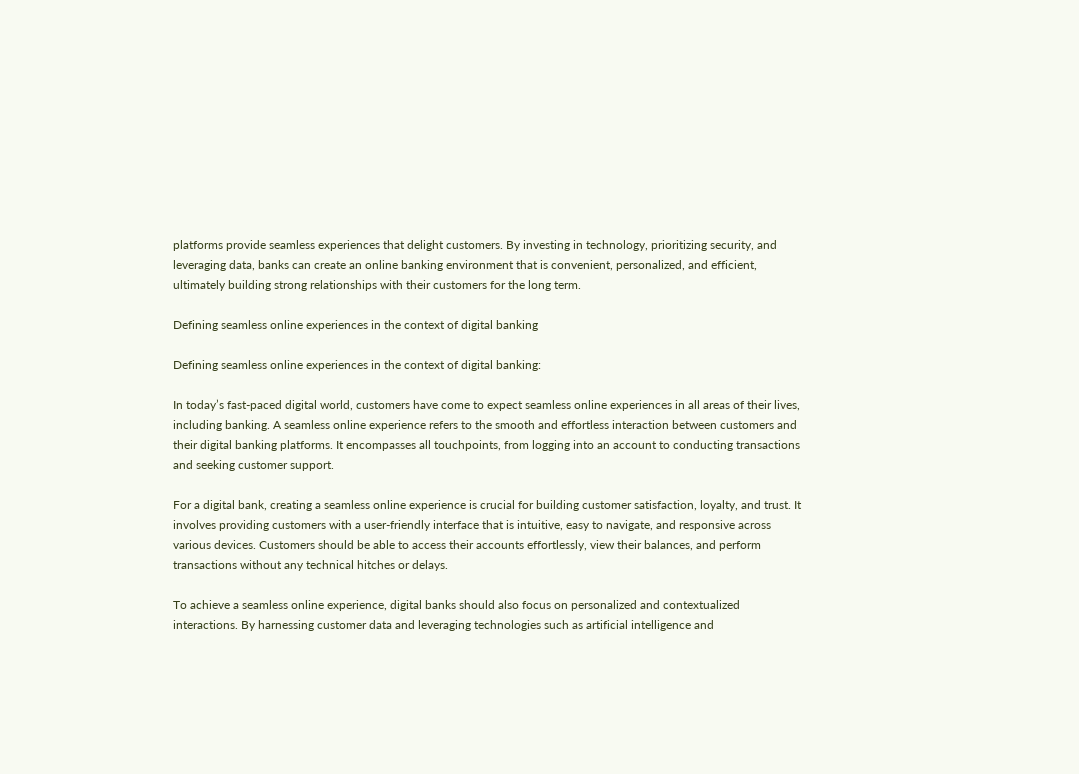platforms provide seamless experiences that delight customers. By investing in technology, prioritizing security, and leveraging data, banks can create an online banking environment that is convenient, personalized, and efficient, ultimately building strong relationships with their customers for the long term.

Defining seamless online experiences in the context of digital banking

Defining seamless online experiences in the context of digital banking:

In today’s fast-paced digital world, customers have come to expect seamless online experiences in all areas of their lives, including banking. A seamless online experience refers to the smooth and effortless interaction between customers and their digital banking platforms. It encompasses all touchpoints, from logging into an account to conducting transactions and seeking customer support.

For a digital bank, creating a seamless online experience is crucial for building customer satisfaction, loyalty, and trust. It involves providing customers with a user-friendly interface that is intuitive, easy to navigate, and responsive across various devices. Customers should be able to access their accounts effortlessly, view their balances, and perform transactions without any technical hitches or delays.

To achieve a seamless online experience, digital banks should also focus on personalized and contextualized interactions. By harnessing customer data and leveraging technologies such as artificial intelligence and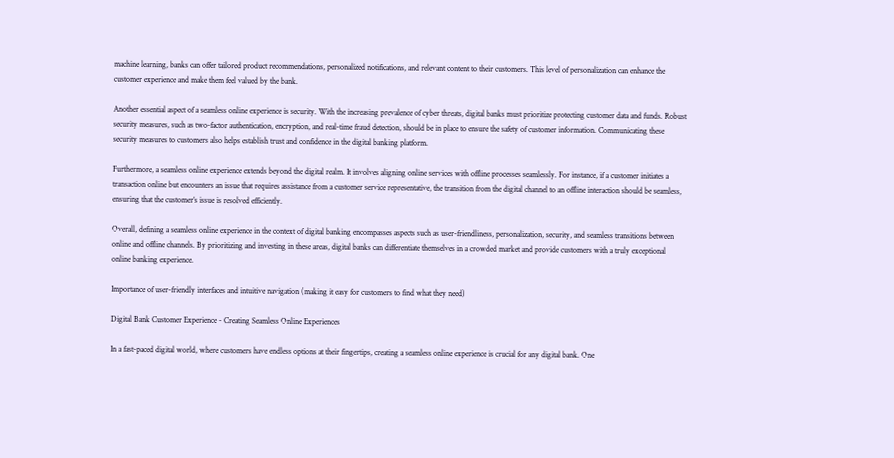machine learning, banks can offer tailored product recommendations, personalized notifications, and relevant content to their customers. This level of personalization can enhance the customer experience and make them feel valued by the bank.

Another essential aspect of a seamless online experience is security. With the increasing prevalence of cyber threats, digital banks must prioritize protecting customer data and funds. Robust security measures, such as two-factor authentication, encryption, and real-time fraud detection, should be in place to ensure the safety of customer information. Communicating these security measures to customers also helps establish trust and confidence in the digital banking platform.

Furthermore, a seamless online experience extends beyond the digital realm. It involves aligning online services with offline processes seamlessly. For instance, if a customer initiates a transaction online but encounters an issue that requires assistance from a customer service representative, the transition from the digital channel to an offline interaction should be seamless, ensuring that the customer’s issue is resolved efficiently.

Overall, defining a seamless online experience in the context of digital banking encompasses aspects such as user-friendliness, personalization, security, and seamless transitions between online and offline channels. By prioritizing and investing in these areas, digital banks can differentiate themselves in a crowded market and provide customers with a truly exceptional online banking experience.

Importance of user-friendly interfaces and intuitive navigation (making it easy for customers to find what they need)

Digital Bank Customer Experience - Creating Seamless Online Experiences

In a fast-paced digital world, where customers have endless options at their fingertips, creating a seamless online experience is crucial for any digital bank. One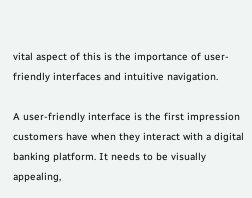vital aspect of this is the importance of user-friendly interfaces and intuitive navigation.

A user-friendly interface is the first impression customers have when they interact with a digital banking platform. It needs to be visually appealing,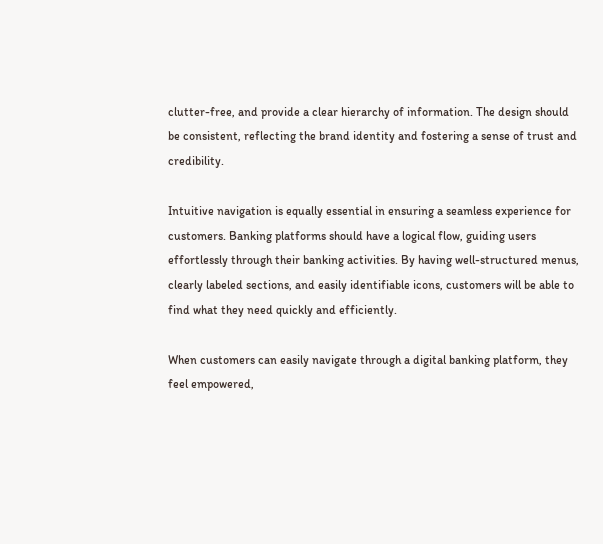clutter-free, and provide a clear hierarchy of information. The design should be consistent, reflecting the brand identity and fostering a sense of trust and credibility.

Intuitive navigation is equally essential in ensuring a seamless experience for customers. Banking platforms should have a logical flow, guiding users effortlessly through their banking activities. By having well-structured menus, clearly labeled sections, and easily identifiable icons, customers will be able to find what they need quickly and efficiently.

When customers can easily navigate through a digital banking platform, they feel empowered,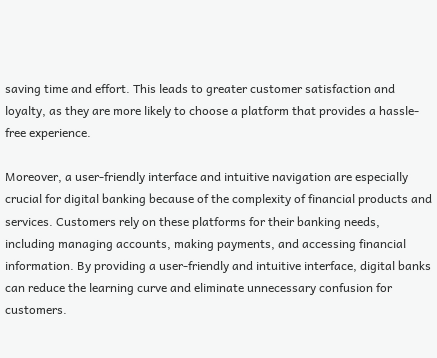saving time and effort. This leads to greater customer satisfaction and loyalty, as they are more likely to choose a platform that provides a hassle-free experience.

Moreover, a user-friendly interface and intuitive navigation are especially crucial for digital banking because of the complexity of financial products and services. Customers rely on these platforms for their banking needs, including managing accounts, making payments, and accessing financial information. By providing a user-friendly and intuitive interface, digital banks can reduce the learning curve and eliminate unnecessary confusion for customers.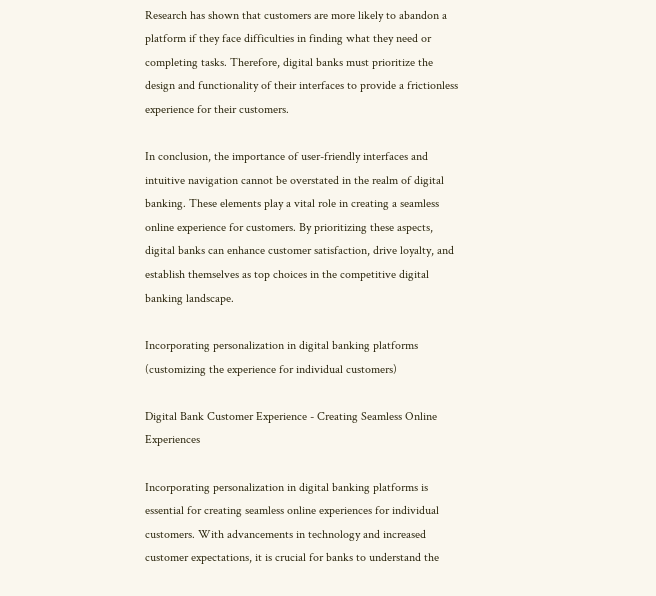Research has shown that customers are more likely to abandon a platform if they face difficulties in finding what they need or completing tasks. Therefore, digital banks must prioritize the design and functionality of their interfaces to provide a frictionless experience for their customers.

In conclusion, the importance of user-friendly interfaces and intuitive navigation cannot be overstated in the realm of digital banking. These elements play a vital role in creating a seamless online experience for customers. By prioritizing these aspects, digital banks can enhance customer satisfaction, drive loyalty, and establish themselves as top choices in the competitive digital banking landscape.

Incorporating personalization in digital banking platforms (customizing the experience for individual customers)

Digital Bank Customer Experience - Creating Seamless Online Experiences

Incorporating personalization in digital banking platforms is essential for creating seamless online experiences for individual customers. With advancements in technology and increased customer expectations, it is crucial for banks to understand the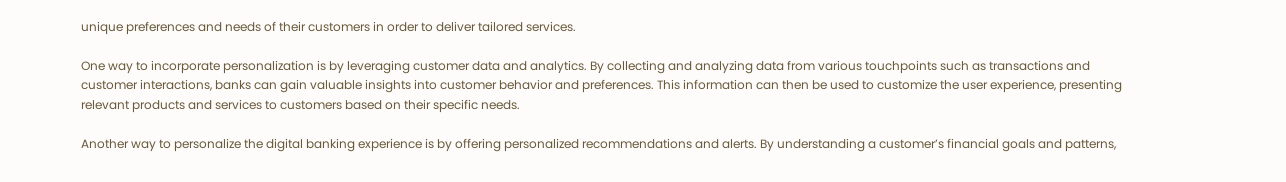unique preferences and needs of their customers in order to deliver tailored services.

One way to incorporate personalization is by leveraging customer data and analytics. By collecting and analyzing data from various touchpoints such as transactions and customer interactions, banks can gain valuable insights into customer behavior and preferences. This information can then be used to customize the user experience, presenting relevant products and services to customers based on their specific needs.

Another way to personalize the digital banking experience is by offering personalized recommendations and alerts. By understanding a customer’s financial goals and patterns,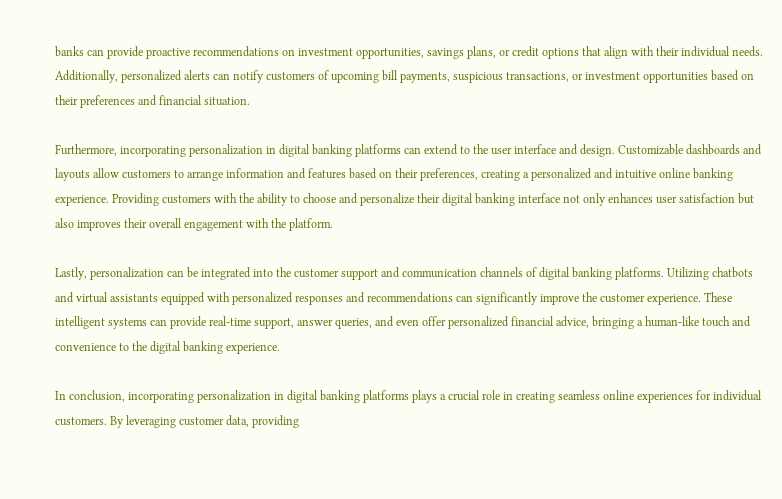banks can provide proactive recommendations on investment opportunities, savings plans, or credit options that align with their individual needs. Additionally, personalized alerts can notify customers of upcoming bill payments, suspicious transactions, or investment opportunities based on their preferences and financial situation.

Furthermore, incorporating personalization in digital banking platforms can extend to the user interface and design. Customizable dashboards and layouts allow customers to arrange information and features based on their preferences, creating a personalized and intuitive online banking experience. Providing customers with the ability to choose and personalize their digital banking interface not only enhances user satisfaction but also improves their overall engagement with the platform.

Lastly, personalization can be integrated into the customer support and communication channels of digital banking platforms. Utilizing chatbots and virtual assistants equipped with personalized responses and recommendations can significantly improve the customer experience. These intelligent systems can provide real-time support, answer queries, and even offer personalized financial advice, bringing a human-like touch and convenience to the digital banking experience.

In conclusion, incorporating personalization in digital banking platforms plays a crucial role in creating seamless online experiences for individual customers. By leveraging customer data, providing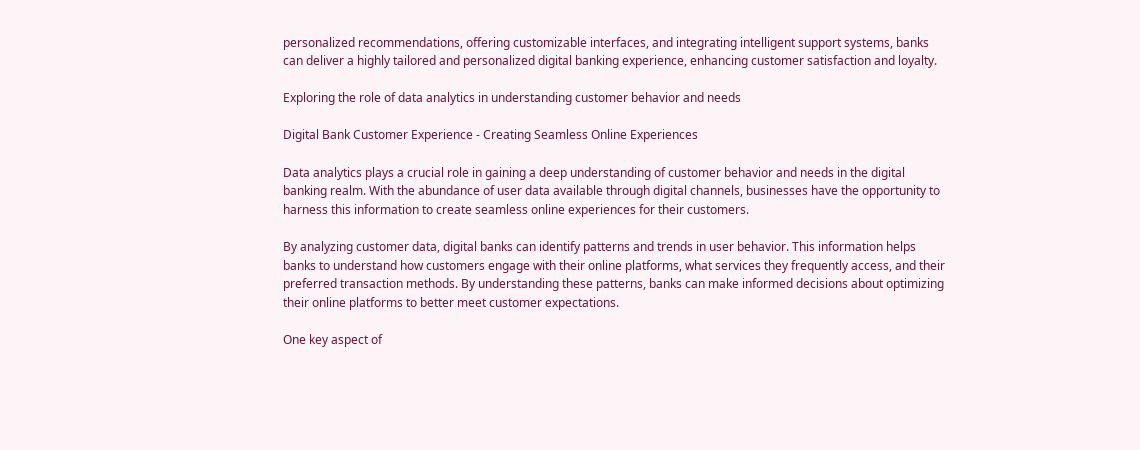personalized recommendations, offering customizable interfaces, and integrating intelligent support systems, banks can deliver a highly tailored and personalized digital banking experience, enhancing customer satisfaction and loyalty.

Exploring the role of data analytics in understanding customer behavior and needs

Digital Bank Customer Experience - Creating Seamless Online Experiences

Data analytics plays a crucial role in gaining a deep understanding of customer behavior and needs in the digital banking realm. With the abundance of user data available through digital channels, businesses have the opportunity to harness this information to create seamless online experiences for their customers.

By analyzing customer data, digital banks can identify patterns and trends in user behavior. This information helps banks to understand how customers engage with their online platforms, what services they frequently access, and their preferred transaction methods. By understanding these patterns, banks can make informed decisions about optimizing their online platforms to better meet customer expectations.

One key aspect of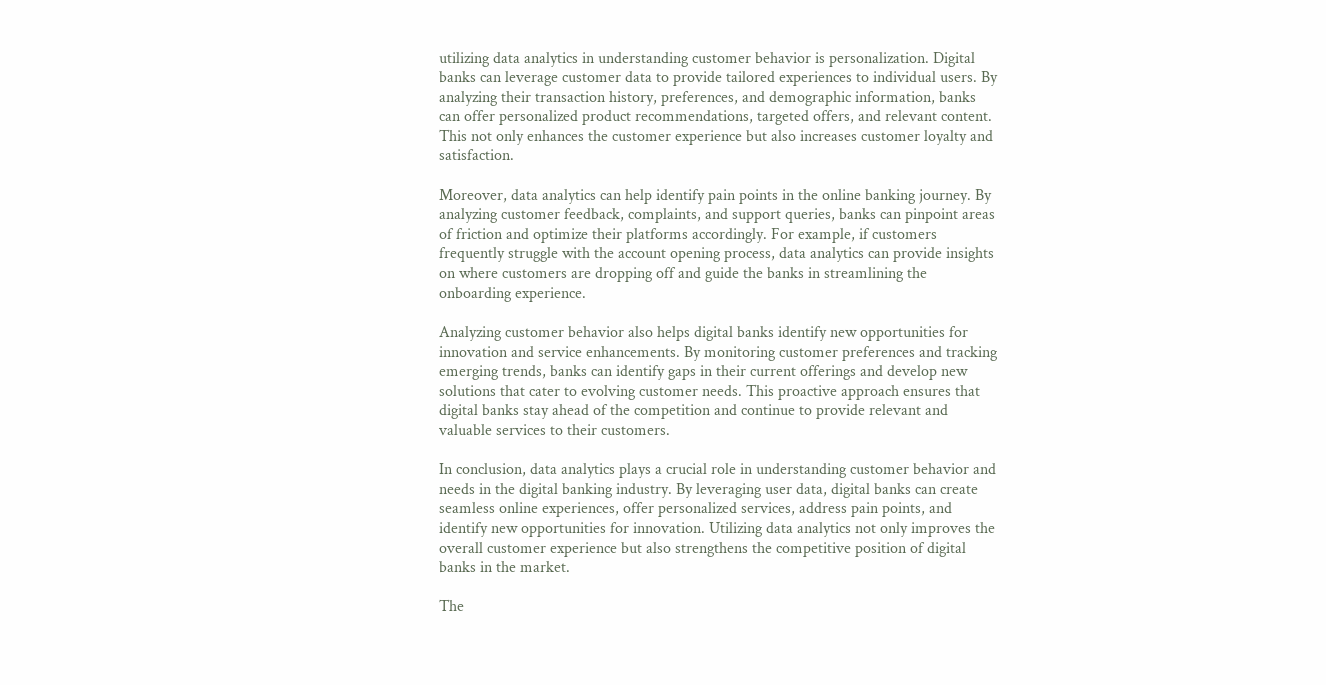utilizing data analytics in understanding customer behavior is personalization. Digital banks can leverage customer data to provide tailored experiences to individual users. By analyzing their transaction history, preferences, and demographic information, banks can offer personalized product recommendations, targeted offers, and relevant content. This not only enhances the customer experience but also increases customer loyalty and satisfaction.

Moreover, data analytics can help identify pain points in the online banking journey. By analyzing customer feedback, complaints, and support queries, banks can pinpoint areas of friction and optimize their platforms accordingly. For example, if customers frequently struggle with the account opening process, data analytics can provide insights on where customers are dropping off and guide the banks in streamlining the onboarding experience.

Analyzing customer behavior also helps digital banks identify new opportunities for innovation and service enhancements. By monitoring customer preferences and tracking emerging trends, banks can identify gaps in their current offerings and develop new solutions that cater to evolving customer needs. This proactive approach ensures that digital banks stay ahead of the competition and continue to provide relevant and valuable services to their customers.

In conclusion, data analytics plays a crucial role in understanding customer behavior and needs in the digital banking industry. By leveraging user data, digital banks can create seamless online experiences, offer personalized services, address pain points, and identify new opportunities for innovation. Utilizing data analytics not only improves the overall customer experience but also strengthens the competitive position of digital banks in the market.

The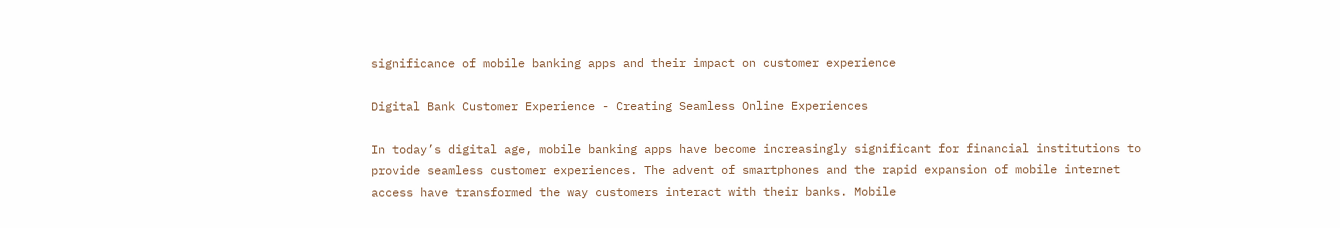significance of mobile banking apps and their impact on customer experience

Digital Bank Customer Experience - Creating Seamless Online Experiences

In today’s digital age, mobile banking apps have become increasingly significant for financial institutions to provide seamless customer experiences. The advent of smartphones and the rapid expansion of mobile internet access have transformed the way customers interact with their banks. Mobile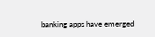banking apps have emerged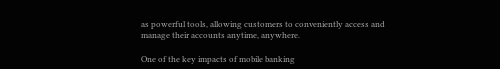as powerful tools, allowing customers to conveniently access and manage their accounts anytime, anywhere.

One of the key impacts of mobile banking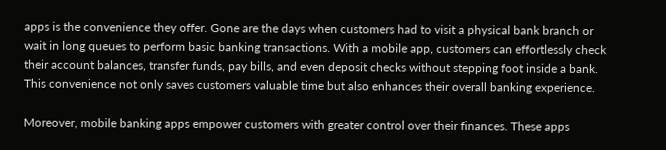apps is the convenience they offer. Gone are the days when customers had to visit a physical bank branch or wait in long queues to perform basic banking transactions. With a mobile app, customers can effortlessly check their account balances, transfer funds, pay bills, and even deposit checks without stepping foot inside a bank. This convenience not only saves customers valuable time but also enhances their overall banking experience.

Moreover, mobile banking apps empower customers with greater control over their finances. These apps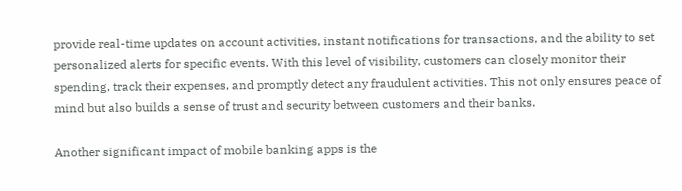provide real-time updates on account activities, instant notifications for transactions, and the ability to set personalized alerts for specific events. With this level of visibility, customers can closely monitor their spending, track their expenses, and promptly detect any fraudulent activities. This not only ensures peace of mind but also builds a sense of trust and security between customers and their banks.

Another significant impact of mobile banking apps is the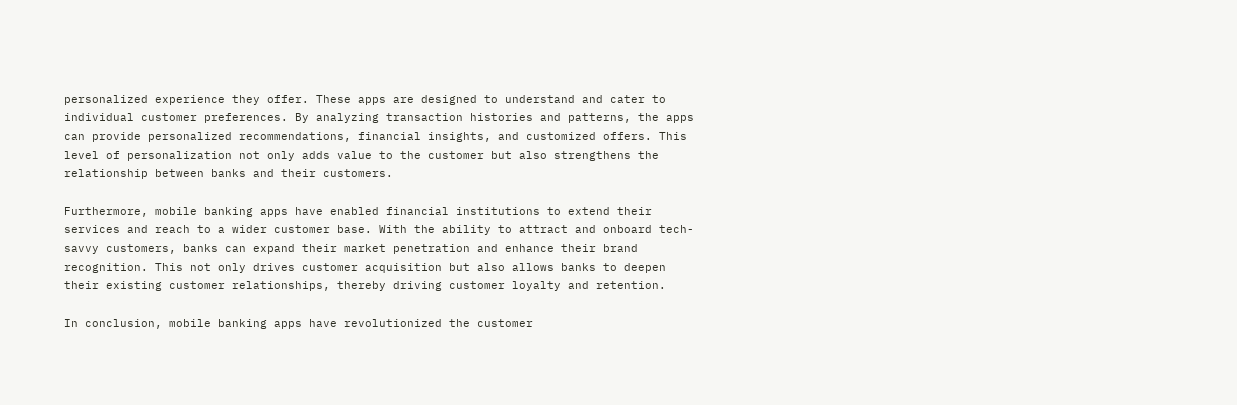personalized experience they offer. These apps are designed to understand and cater to individual customer preferences. By analyzing transaction histories and patterns, the apps can provide personalized recommendations, financial insights, and customized offers. This level of personalization not only adds value to the customer but also strengthens the relationship between banks and their customers.

Furthermore, mobile banking apps have enabled financial institutions to extend their services and reach to a wider customer base. With the ability to attract and onboard tech-savvy customers, banks can expand their market penetration and enhance their brand recognition. This not only drives customer acquisition but also allows banks to deepen their existing customer relationships, thereby driving customer loyalty and retention.

In conclusion, mobile banking apps have revolutionized the customer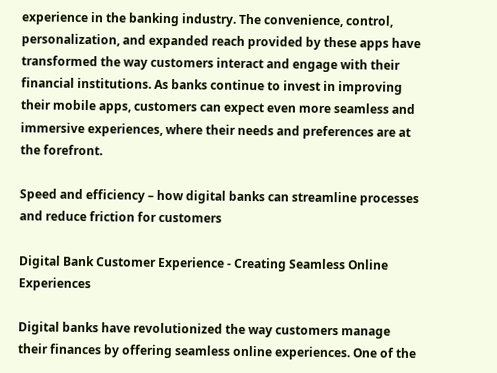experience in the banking industry. The convenience, control, personalization, and expanded reach provided by these apps have transformed the way customers interact and engage with their financial institutions. As banks continue to invest in improving their mobile apps, customers can expect even more seamless and immersive experiences, where their needs and preferences are at the forefront.

Speed and efficiency – how digital banks can streamline processes and reduce friction for customers

Digital Bank Customer Experience - Creating Seamless Online Experiences

Digital banks have revolutionized the way customers manage their finances by offering seamless online experiences. One of the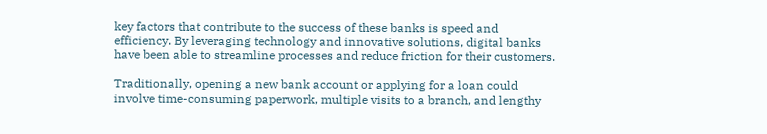key factors that contribute to the success of these banks is speed and efficiency. By leveraging technology and innovative solutions, digital banks have been able to streamline processes and reduce friction for their customers.

Traditionally, opening a new bank account or applying for a loan could involve time-consuming paperwork, multiple visits to a branch, and lengthy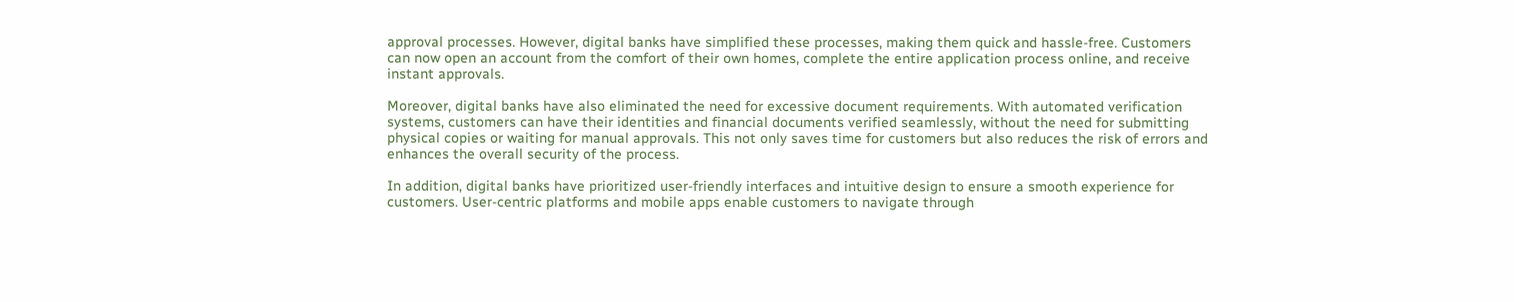approval processes. However, digital banks have simplified these processes, making them quick and hassle-free. Customers can now open an account from the comfort of their own homes, complete the entire application process online, and receive instant approvals.

Moreover, digital banks have also eliminated the need for excessive document requirements. With automated verification systems, customers can have their identities and financial documents verified seamlessly, without the need for submitting physical copies or waiting for manual approvals. This not only saves time for customers but also reduces the risk of errors and enhances the overall security of the process.

In addition, digital banks have prioritized user-friendly interfaces and intuitive design to ensure a smooth experience for customers. User-centric platforms and mobile apps enable customers to navigate through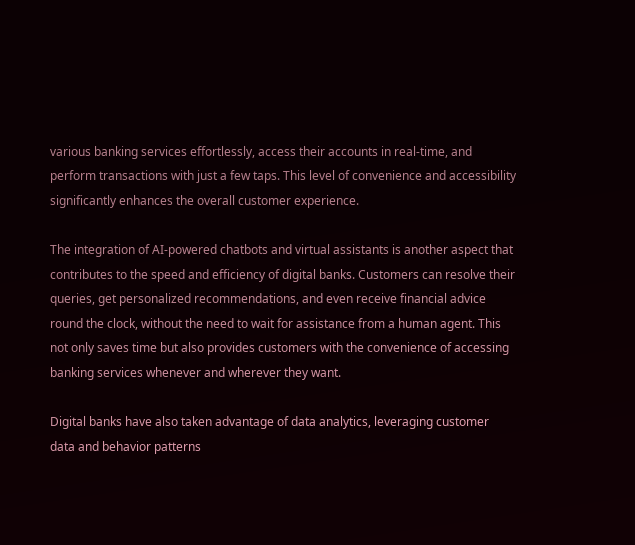various banking services effortlessly, access their accounts in real-time, and perform transactions with just a few taps. This level of convenience and accessibility significantly enhances the overall customer experience.

The integration of AI-powered chatbots and virtual assistants is another aspect that contributes to the speed and efficiency of digital banks. Customers can resolve their queries, get personalized recommendations, and even receive financial advice round the clock, without the need to wait for assistance from a human agent. This not only saves time but also provides customers with the convenience of accessing banking services whenever and wherever they want.

Digital banks have also taken advantage of data analytics, leveraging customer data and behavior patterns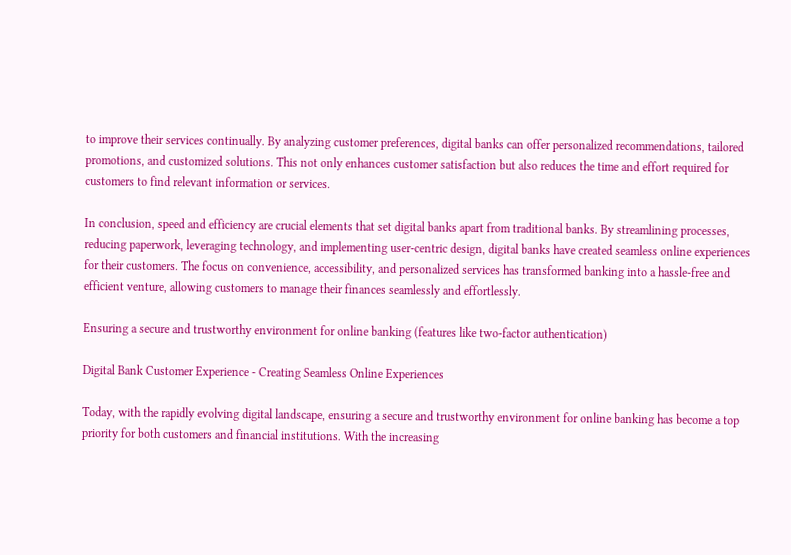to improve their services continually. By analyzing customer preferences, digital banks can offer personalized recommendations, tailored promotions, and customized solutions. This not only enhances customer satisfaction but also reduces the time and effort required for customers to find relevant information or services.

In conclusion, speed and efficiency are crucial elements that set digital banks apart from traditional banks. By streamlining processes, reducing paperwork, leveraging technology, and implementing user-centric design, digital banks have created seamless online experiences for their customers. The focus on convenience, accessibility, and personalized services has transformed banking into a hassle-free and efficient venture, allowing customers to manage their finances seamlessly and effortlessly.

Ensuring a secure and trustworthy environment for online banking (features like two-factor authentication)

Digital Bank Customer Experience - Creating Seamless Online Experiences

Today, with the rapidly evolving digital landscape, ensuring a secure and trustworthy environment for online banking has become a top priority for both customers and financial institutions. With the increasing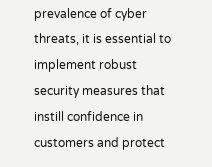prevalence of cyber threats, it is essential to implement robust security measures that instill confidence in customers and protect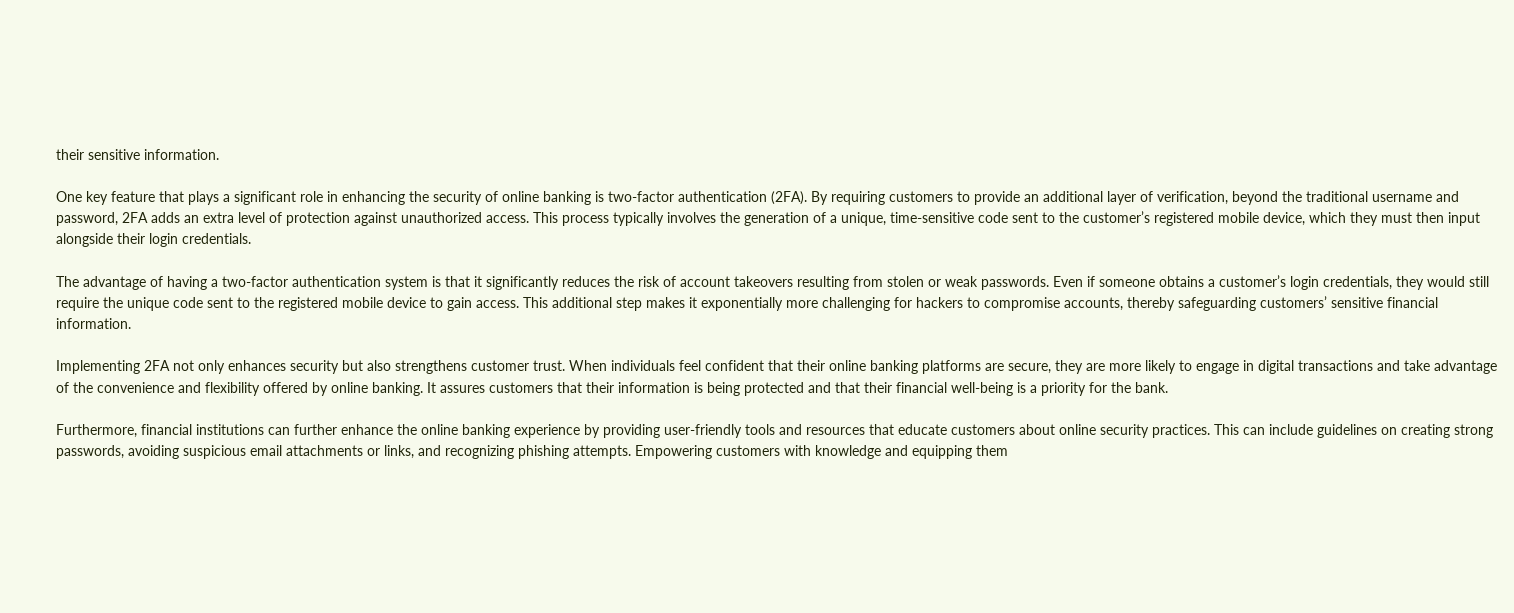their sensitive information.

One key feature that plays a significant role in enhancing the security of online banking is two-factor authentication (2FA). By requiring customers to provide an additional layer of verification, beyond the traditional username and password, 2FA adds an extra level of protection against unauthorized access. This process typically involves the generation of a unique, time-sensitive code sent to the customer’s registered mobile device, which they must then input alongside their login credentials.

The advantage of having a two-factor authentication system is that it significantly reduces the risk of account takeovers resulting from stolen or weak passwords. Even if someone obtains a customer’s login credentials, they would still require the unique code sent to the registered mobile device to gain access. This additional step makes it exponentially more challenging for hackers to compromise accounts, thereby safeguarding customers’ sensitive financial information.

Implementing 2FA not only enhances security but also strengthens customer trust. When individuals feel confident that their online banking platforms are secure, they are more likely to engage in digital transactions and take advantage of the convenience and flexibility offered by online banking. It assures customers that their information is being protected and that their financial well-being is a priority for the bank.

Furthermore, financial institutions can further enhance the online banking experience by providing user-friendly tools and resources that educate customers about online security practices. This can include guidelines on creating strong passwords, avoiding suspicious email attachments or links, and recognizing phishing attempts. Empowering customers with knowledge and equipping them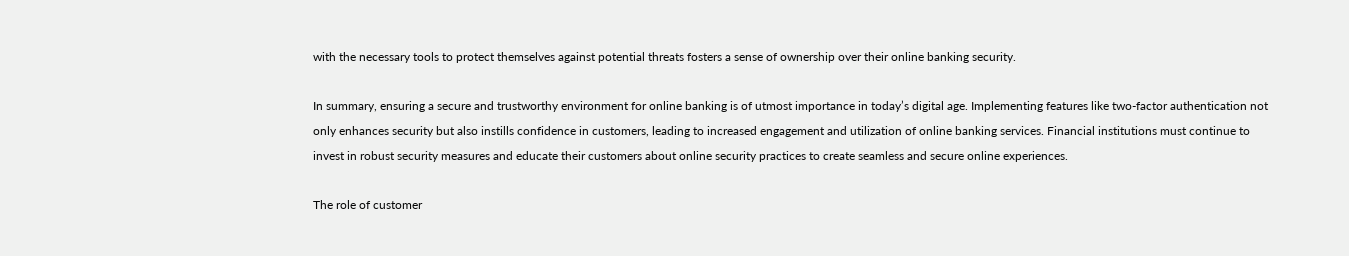with the necessary tools to protect themselves against potential threats fosters a sense of ownership over their online banking security.

In summary, ensuring a secure and trustworthy environment for online banking is of utmost importance in today’s digital age. Implementing features like two-factor authentication not only enhances security but also instills confidence in customers, leading to increased engagement and utilization of online banking services. Financial institutions must continue to invest in robust security measures and educate their customers about online security practices to create seamless and secure online experiences.

The role of customer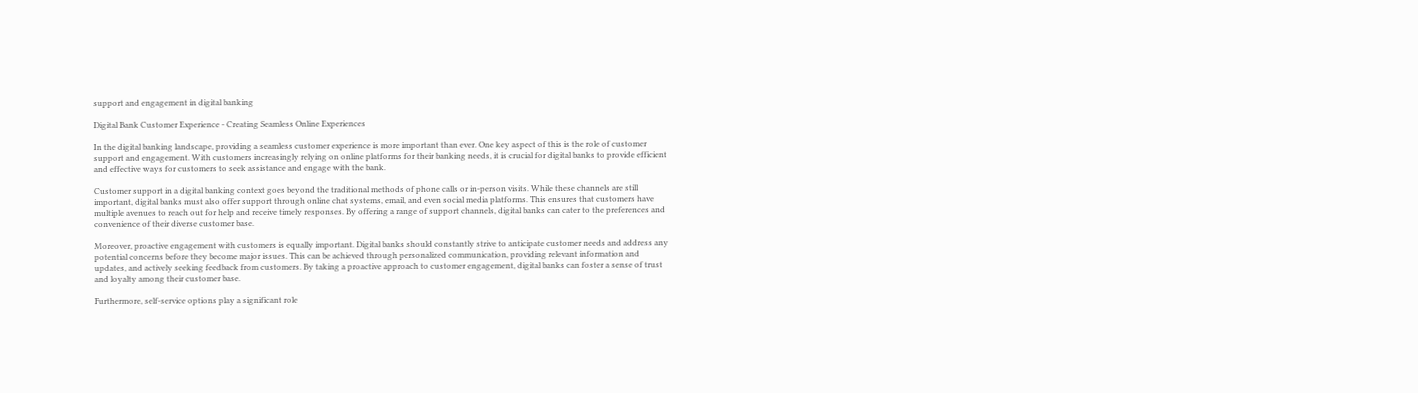support and engagement in digital banking

Digital Bank Customer Experience - Creating Seamless Online Experiences

In the digital banking landscape, providing a seamless customer experience is more important than ever. One key aspect of this is the role of customer support and engagement. With customers increasingly relying on online platforms for their banking needs, it is crucial for digital banks to provide efficient and effective ways for customers to seek assistance and engage with the bank.

Customer support in a digital banking context goes beyond the traditional methods of phone calls or in-person visits. While these channels are still important, digital banks must also offer support through online chat systems, email, and even social media platforms. This ensures that customers have multiple avenues to reach out for help and receive timely responses. By offering a range of support channels, digital banks can cater to the preferences and convenience of their diverse customer base.

Moreover, proactive engagement with customers is equally important. Digital banks should constantly strive to anticipate customer needs and address any potential concerns before they become major issues. This can be achieved through personalized communication, providing relevant information and updates, and actively seeking feedback from customers. By taking a proactive approach to customer engagement, digital banks can foster a sense of trust and loyalty among their customer base.

Furthermore, self-service options play a significant role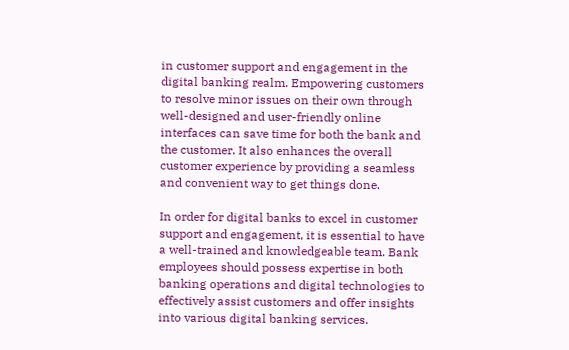in customer support and engagement in the digital banking realm. Empowering customers to resolve minor issues on their own through well-designed and user-friendly online interfaces can save time for both the bank and the customer. It also enhances the overall customer experience by providing a seamless and convenient way to get things done.

In order for digital banks to excel in customer support and engagement, it is essential to have a well-trained and knowledgeable team. Bank employees should possess expertise in both banking operations and digital technologies to effectively assist customers and offer insights into various digital banking services.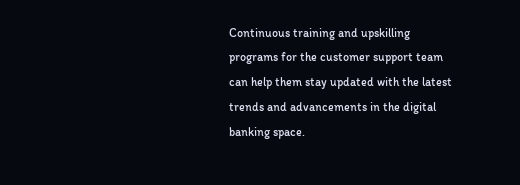Continuous training and upskilling programs for the customer support team can help them stay updated with the latest trends and advancements in the digital banking space.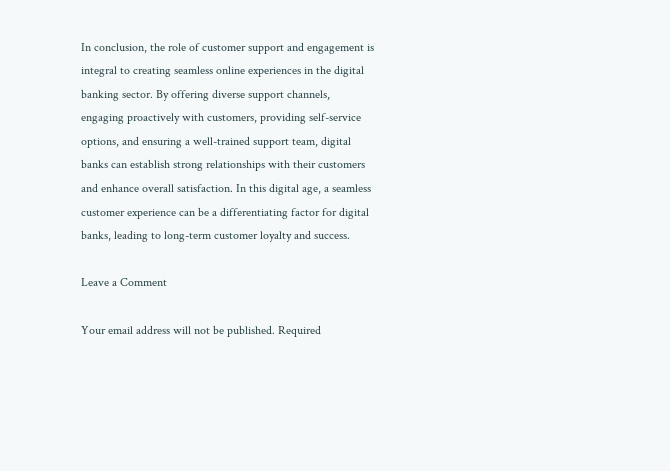In conclusion, the role of customer support and engagement is integral to creating seamless online experiences in the digital banking sector. By offering diverse support channels, engaging proactively with customers, providing self-service options, and ensuring a well-trained support team, digital banks can establish strong relationships with their customers and enhance overall satisfaction. In this digital age, a seamless customer experience can be a differentiating factor for digital banks, leading to long-term customer loyalty and success.

Leave a Comment

Your email address will not be published. Required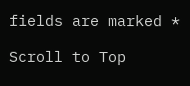fields are marked *

Scroll to Top